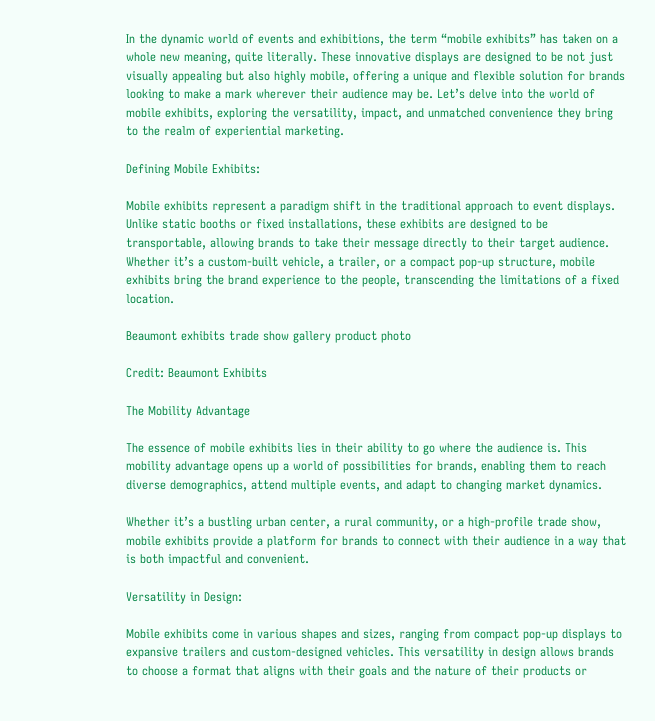In the dynamic world of events and exhibitions, the term “mobile exhibits” has taken on a whole new meaning, quite literally. These innovative displays are designed to be not just visually appealing but also highly mobile, offering a unique and flexible solution for brands looking to make a mark wherever their audience may be. Let’s delve into the world of mobile exhibits, exploring the versatility, impact, and unmatched convenience they bring to the realm of experiential marketing.

Defining Mobile Exhibits:

Mobile exhibits represent a paradigm shift in the traditional approach to event displays. Unlike static booths or fixed installations, these exhibits are designed to be transportable, allowing brands to take their message directly to their target audience. Whether it’s a custom-built vehicle, a trailer, or a compact pop-up structure, mobile exhibits bring the brand experience to the people, transcending the limitations of a fixed location.

Beaumont exhibits trade show gallery product photo

Credit: Beaumont Exhibits

The Mobility Advantage

The essence of mobile exhibits lies in their ability to go where the audience is. This mobility advantage opens up a world of possibilities for brands, enabling them to reach diverse demographics, attend multiple events, and adapt to changing market dynamics.

Whether it’s a bustling urban center, a rural community, or a high-profile trade show, mobile exhibits provide a platform for brands to connect with their audience in a way that is both impactful and convenient.

Versatility in Design:

Mobile exhibits come in various shapes and sizes, ranging from compact pop-up displays to expansive trailers and custom-designed vehicles. This versatility in design allows brands to choose a format that aligns with their goals and the nature of their products or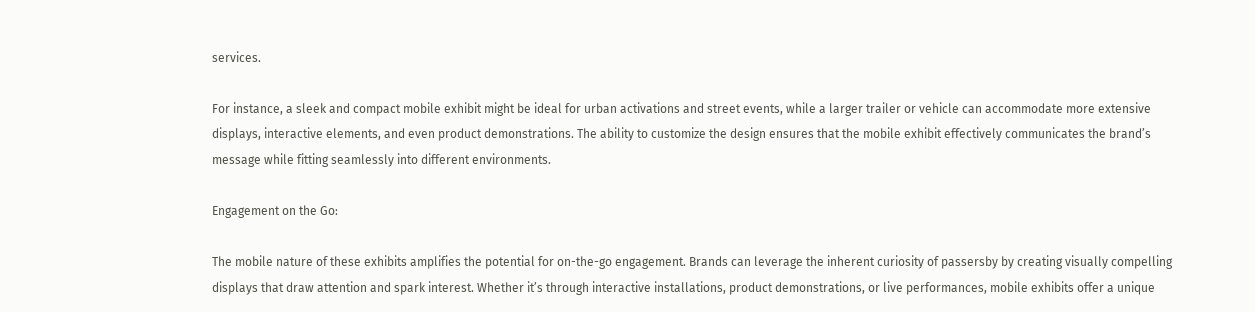services.

For instance, a sleek and compact mobile exhibit might be ideal for urban activations and street events, while a larger trailer or vehicle can accommodate more extensive displays, interactive elements, and even product demonstrations. The ability to customize the design ensures that the mobile exhibit effectively communicates the brand’s message while fitting seamlessly into different environments.

Engagement on the Go:

The mobile nature of these exhibits amplifies the potential for on-the-go engagement. Brands can leverage the inherent curiosity of passersby by creating visually compelling displays that draw attention and spark interest. Whether it’s through interactive installations, product demonstrations, or live performances, mobile exhibits offer a unique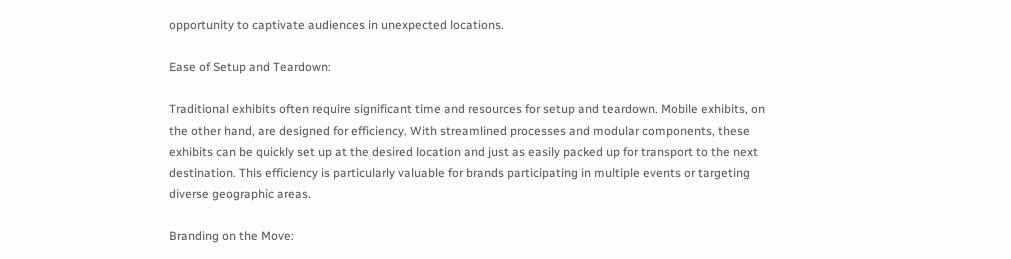opportunity to captivate audiences in unexpected locations.

Ease of Setup and Teardown:

Traditional exhibits often require significant time and resources for setup and teardown. Mobile exhibits, on the other hand, are designed for efficiency. With streamlined processes and modular components, these exhibits can be quickly set up at the desired location and just as easily packed up for transport to the next destination. This efficiency is particularly valuable for brands participating in multiple events or targeting diverse geographic areas.

Branding on the Move: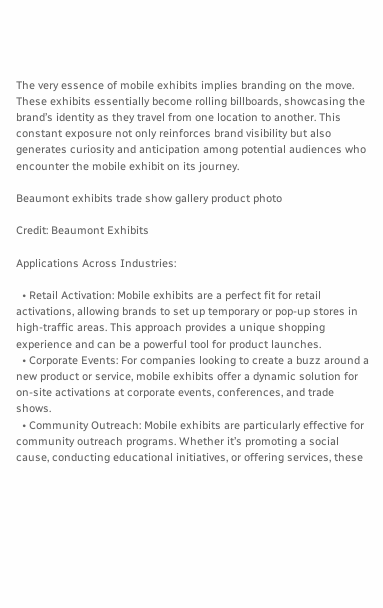The very essence of mobile exhibits implies branding on the move. These exhibits essentially become rolling billboards, showcasing the brand’s identity as they travel from one location to another. This constant exposure not only reinforces brand visibility but also generates curiosity and anticipation among potential audiences who encounter the mobile exhibit on its journey.

Beaumont exhibits trade show gallery product photo

Credit: Beaumont Exhibits

Applications Across Industries:

  • Retail Activation: Mobile exhibits are a perfect fit for retail activations, allowing brands to set up temporary or pop-up stores in high-traffic areas. This approach provides a unique shopping experience and can be a powerful tool for product launches.
  • Corporate Events: For companies looking to create a buzz around a new product or service, mobile exhibits offer a dynamic solution for on-site activations at corporate events, conferences, and trade shows.
  • Community Outreach: Mobile exhibits are particularly effective for community outreach programs. Whether it’s promoting a social cause, conducting educational initiatives, or offering services, these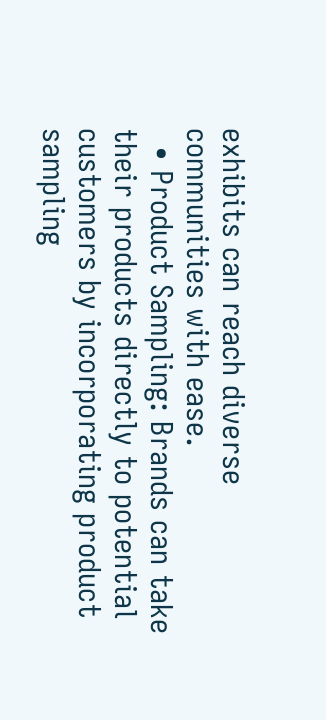exhibits can reach diverse communities with ease.
  • Product Sampling: Brands can take their products directly to potential customers by incorporating product sampling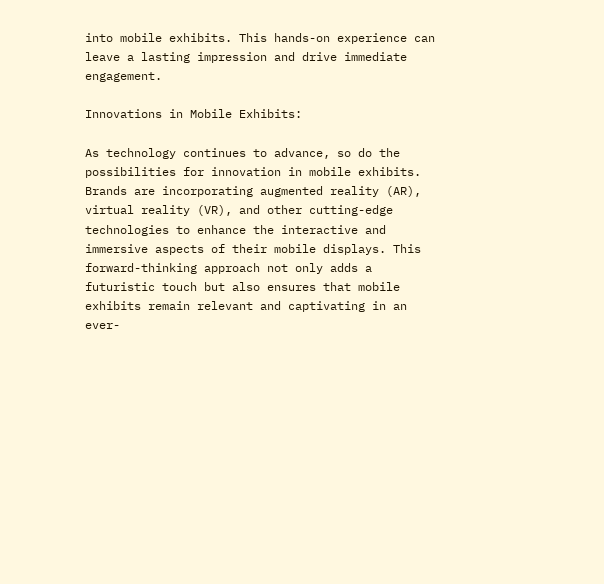into mobile exhibits. This hands-on experience can leave a lasting impression and drive immediate engagement.

Innovations in Mobile Exhibits:

As technology continues to advance, so do the possibilities for innovation in mobile exhibits. Brands are incorporating augmented reality (AR), virtual reality (VR), and other cutting-edge technologies to enhance the interactive and immersive aspects of their mobile displays. This forward-thinking approach not only adds a futuristic touch but also ensures that mobile exhibits remain relevant and captivating in an ever-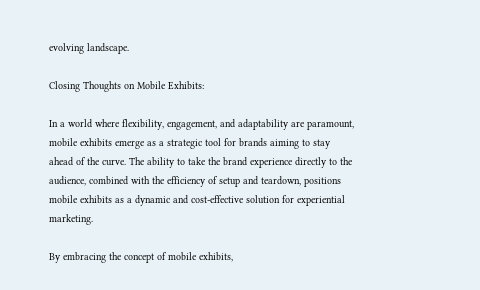evolving landscape.

Closing Thoughts on Mobile Exhibits:

In a world where flexibility, engagement, and adaptability are paramount, mobile exhibits emerge as a strategic tool for brands aiming to stay ahead of the curve. The ability to take the brand experience directly to the audience, combined with the efficiency of setup and teardown, positions mobile exhibits as a dynamic and cost-effective solution for experiential marketing.

By embracing the concept of mobile exhibits,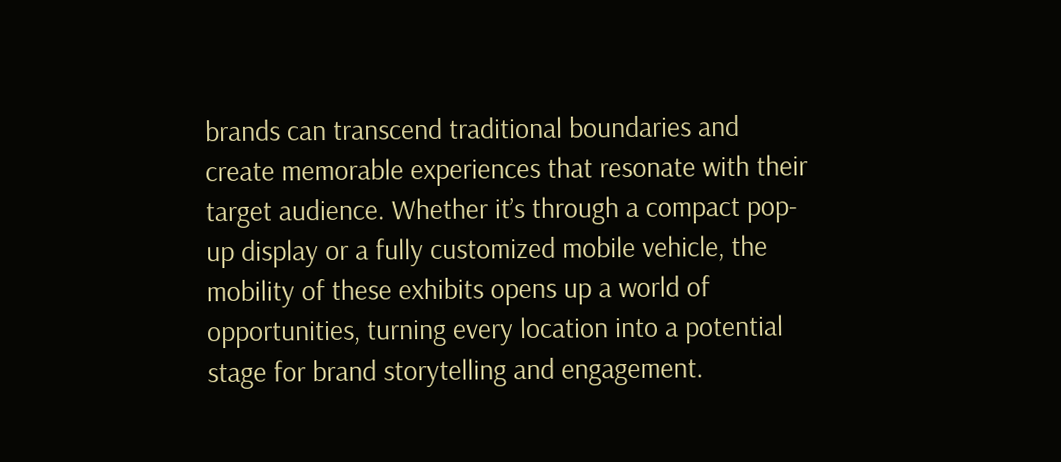brands can transcend traditional boundaries and create memorable experiences that resonate with their target audience. Whether it’s through a compact pop-up display or a fully customized mobile vehicle, the mobility of these exhibits opens up a world of opportunities, turning every location into a potential stage for brand storytelling and engagement.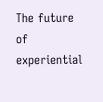The future of experiential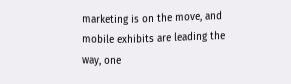marketing is on the move, and mobile exhibits are leading the way, one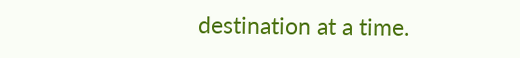destination at a time.